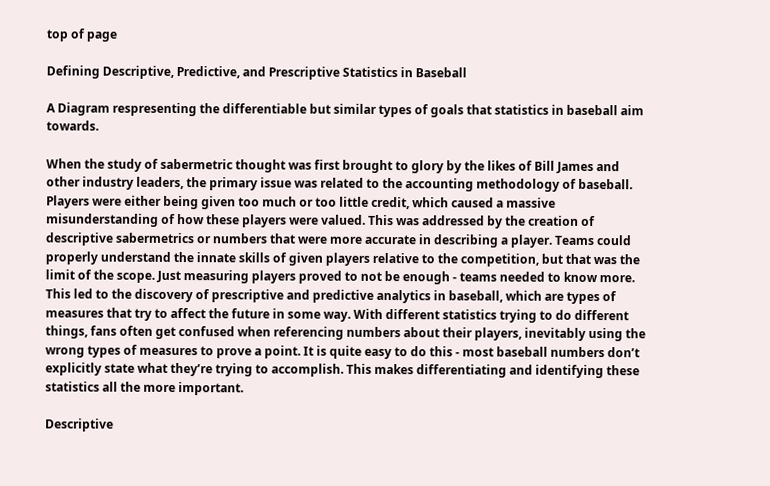top of page

Defining Descriptive, Predictive, and Prescriptive Statistics in Baseball

A Diagram respresenting the differentiable but similar types of goals that statistics in baseball aim towards.

When the study of sabermetric thought was first brought to glory by the likes of Bill James and other industry leaders, the primary issue was related to the accounting methodology of baseball. Players were either being given too much or too little credit, which caused a massive misunderstanding of how these players were valued. This was addressed by the creation of descriptive sabermetrics or numbers that were more accurate in describing a player. Teams could properly understand the innate skills of given players relative to the competition, but that was the limit of the scope. Just measuring players proved to not be enough - teams needed to know more. This led to the discovery of prescriptive and predictive analytics in baseball, which are types of measures that try to affect the future in some way. With different statistics trying to do different things, fans often get confused when referencing numbers about their players, inevitably using the wrong types of measures to prove a point. It is quite easy to do this - most baseball numbers don’t explicitly state what they’re trying to accomplish. This makes differentiating and identifying these statistics all the more important.

Descriptive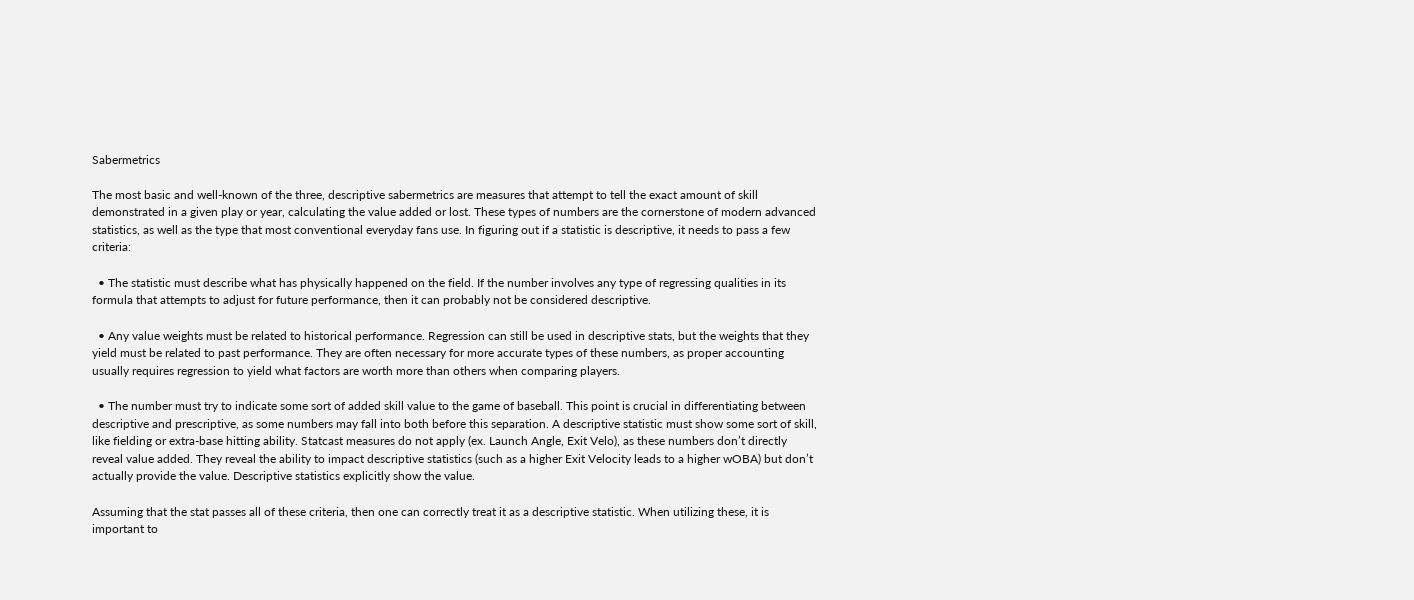Sabermetrics

The most basic and well-known of the three, descriptive sabermetrics are measures that attempt to tell the exact amount of skill demonstrated in a given play or year, calculating the value added or lost. These types of numbers are the cornerstone of modern advanced statistics, as well as the type that most conventional everyday fans use. In figuring out if a statistic is descriptive, it needs to pass a few criteria:

  • The statistic must describe what has physically happened on the field. If the number involves any type of regressing qualities in its formula that attempts to adjust for future performance, then it can probably not be considered descriptive.

  • Any value weights must be related to historical performance. Regression can still be used in descriptive stats, but the weights that they yield must be related to past performance. They are often necessary for more accurate types of these numbers, as proper accounting usually requires regression to yield what factors are worth more than others when comparing players.

  • The number must try to indicate some sort of added skill value to the game of baseball. This point is crucial in differentiating between descriptive and prescriptive, as some numbers may fall into both before this separation. A descriptive statistic must show some sort of skill, like fielding or extra-base hitting ability. Statcast measures do not apply (ex. Launch Angle, Exit Velo), as these numbers don’t directly reveal value added. They reveal the ability to impact descriptive statistics (such as a higher Exit Velocity leads to a higher wOBA) but don’t actually provide the value. Descriptive statistics explicitly show the value.

Assuming that the stat passes all of these criteria, then one can correctly treat it as a descriptive statistic. When utilizing these, it is important to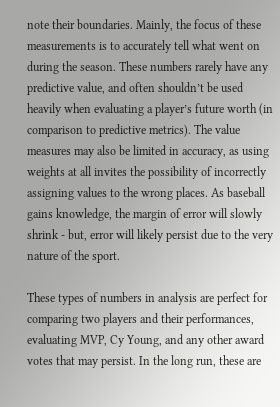note their boundaries. Mainly, the focus of these measurements is to accurately tell what went on during the season. These numbers rarely have any predictive value, and often shouldn’t be used heavily when evaluating a player’s future worth (in comparison to predictive metrics). The value measures may also be limited in accuracy, as using weights at all invites the possibility of incorrectly assigning values to the wrong places. As baseball gains knowledge, the margin of error will slowly shrink - but, error will likely persist due to the very nature of the sport.

These types of numbers in analysis are perfect for comparing two players and their performances, evaluating MVP, Cy Young, and any other award votes that may persist. In the long run, these are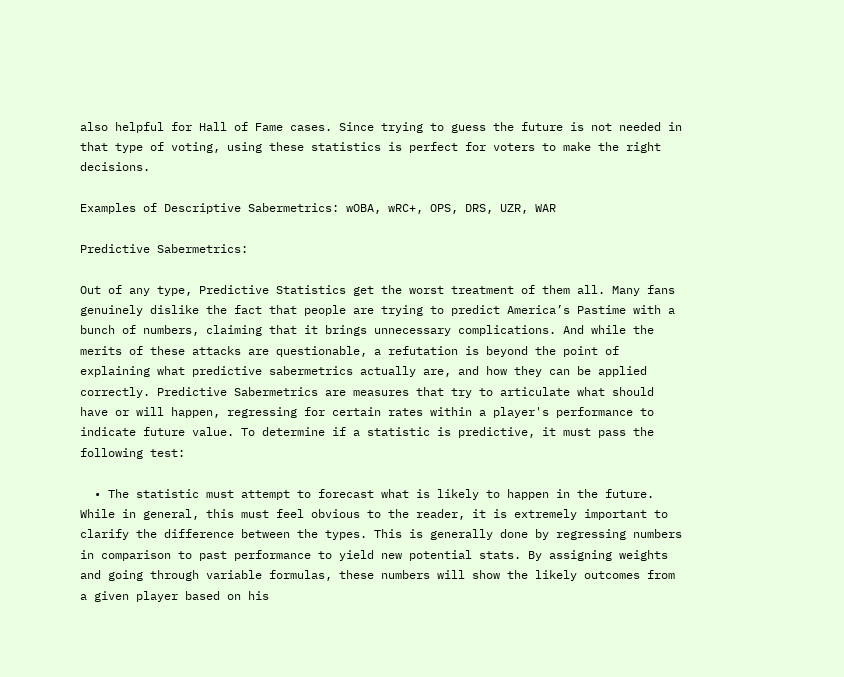also helpful for Hall of Fame cases. Since trying to guess the future is not needed in that type of voting, using these statistics is perfect for voters to make the right decisions.

Examples of Descriptive Sabermetrics: wOBA, wRC+, OPS, DRS, UZR, WAR

Predictive Sabermetrics:

Out of any type, Predictive Statistics get the worst treatment of them all. Many fans genuinely dislike the fact that people are trying to predict America’s Pastime with a bunch of numbers, claiming that it brings unnecessary complications. And while the merits of these attacks are questionable, a refutation is beyond the point of explaining what predictive sabermetrics actually are, and how they can be applied correctly. Predictive Sabermetrics are measures that try to articulate what should have or will happen, regressing for certain rates within a player's performance to indicate future value. To determine if a statistic is predictive, it must pass the following test:

  • The statistic must attempt to forecast what is likely to happen in the future. While in general, this must feel obvious to the reader, it is extremely important to clarify the difference between the types. This is generally done by regressing numbers in comparison to past performance to yield new potential stats. By assigning weights and going through variable formulas, these numbers will show the likely outcomes from a given player based on his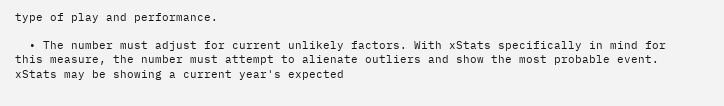type of play and performance.

  • The number must adjust for current unlikely factors. With xStats specifically in mind for this measure, the number must attempt to alienate outliers and show the most probable event. xStats may be showing a current year's expected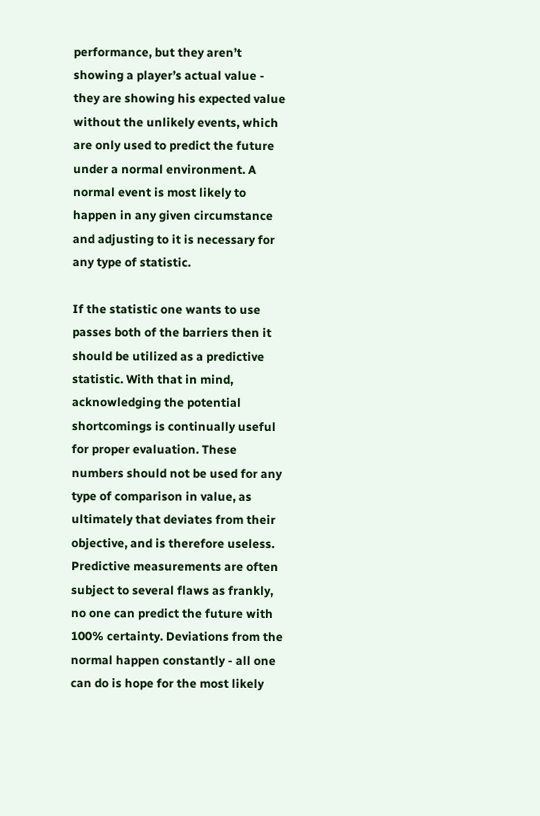performance, but they aren’t showing a player’s actual value - they are showing his expected value without the unlikely events, which are only used to predict the future under a normal environment. A normal event is most likely to happen in any given circumstance and adjusting to it is necessary for any type of statistic.

If the statistic one wants to use passes both of the barriers then it should be utilized as a predictive statistic. With that in mind, acknowledging the potential shortcomings is continually useful for proper evaluation. These numbers should not be used for any type of comparison in value, as ultimately that deviates from their objective, and is therefore useless. Predictive measurements are often subject to several flaws as frankly, no one can predict the future with 100% certainty. Deviations from the normal happen constantly - all one can do is hope for the most likely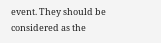event. They should be considered as the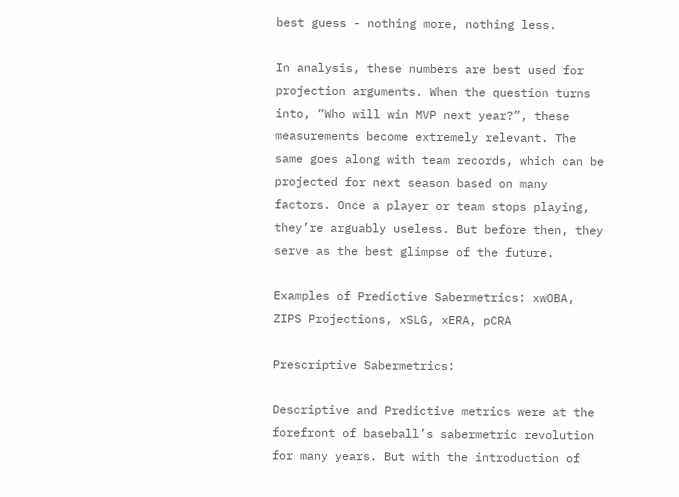best guess - nothing more, nothing less.

In analysis, these numbers are best used for projection arguments. When the question turns into, “Who will win MVP next year?”, these measurements become extremely relevant. The same goes along with team records, which can be projected for next season based on many factors. Once a player or team stops playing, they’re arguably useless. But before then, they serve as the best glimpse of the future.

Examples of Predictive Sabermetrics: xwOBA, ZIPS Projections, xSLG, xERA, pCRA

Prescriptive Sabermetrics:

Descriptive and Predictive metrics were at the forefront of baseball’s sabermetric revolution for many years. But with the introduction of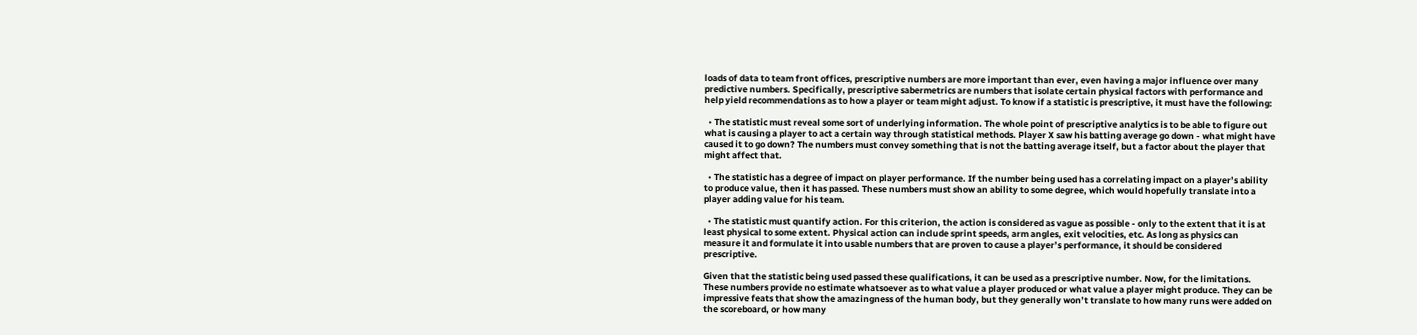loads of data to team front offices, prescriptive numbers are more important than ever, even having a major influence over many predictive numbers. Specifically, prescriptive sabermetrics are numbers that isolate certain physical factors with performance and help yield recommendations as to how a player or team might adjust. To know if a statistic is prescriptive, it must have the following:

  • The statistic must reveal some sort of underlying information. The whole point of prescriptive analytics is to be able to figure out what is causing a player to act a certain way through statistical methods. Player X saw his batting average go down - what might have caused it to go down? The numbers must convey something that is not the batting average itself, but a factor about the player that might affect that.

  • The statistic has a degree of impact on player performance. If the number being used has a correlating impact on a player’s ability to produce value, then it has passed. These numbers must show an ability to some degree, which would hopefully translate into a player adding value for his team.

  • The statistic must quantify action. For this criterion, the action is considered as vague as possible - only to the extent that it is at least physical to some extent. Physical action can include sprint speeds, arm angles, exit velocities, etc. As long as physics can measure it and formulate it into usable numbers that are proven to cause a player’s performance, it should be considered prescriptive.

Given that the statistic being used passed these qualifications, it can be used as a prescriptive number. Now, for the limitations. These numbers provide no estimate whatsoever as to what value a player produced or what value a player might produce. They can be impressive feats that show the amazingness of the human body, but they generally won’t translate to how many runs were added on the scoreboard, or how many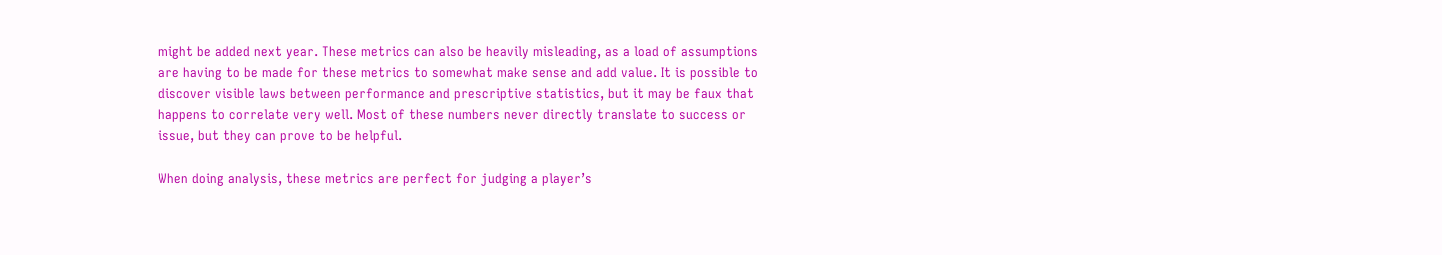might be added next year. These metrics can also be heavily misleading, as a load of assumptions are having to be made for these metrics to somewhat make sense and add value. It is possible to discover visible laws between performance and prescriptive statistics, but it may be faux that happens to correlate very well. Most of these numbers never directly translate to success or issue, but they can prove to be helpful.

When doing analysis, these metrics are perfect for judging a player’s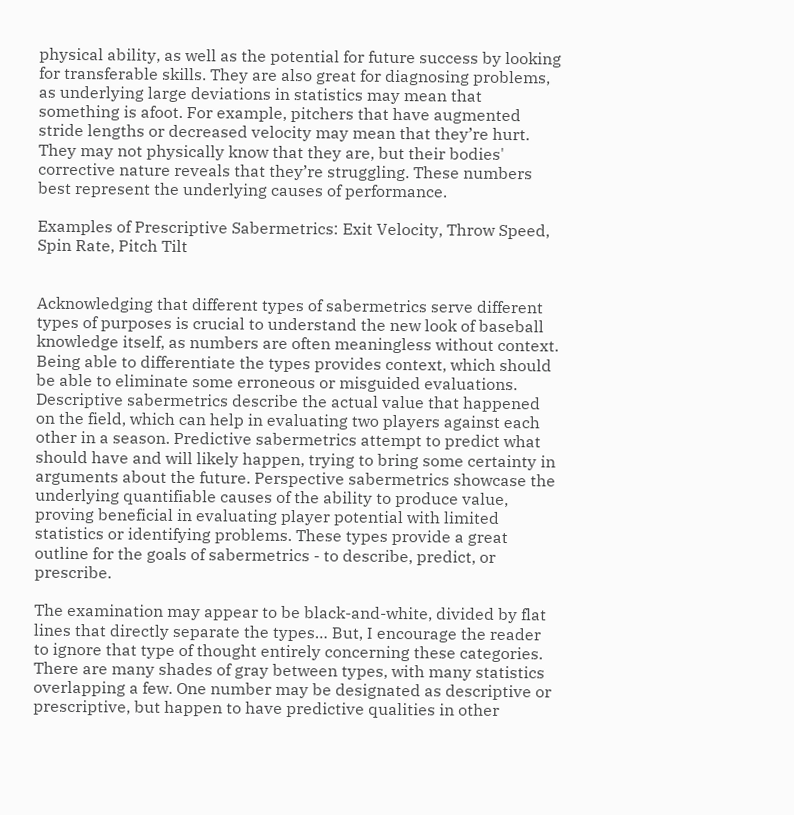physical ability, as well as the potential for future success by looking for transferable skills. They are also great for diagnosing problems, as underlying large deviations in statistics may mean that something is afoot. For example, pitchers that have augmented stride lengths or decreased velocity may mean that they’re hurt. They may not physically know that they are, but their bodies' corrective nature reveals that they’re struggling. These numbers best represent the underlying causes of performance.

Examples of Prescriptive Sabermetrics: Exit Velocity, Throw Speed, Spin Rate, Pitch Tilt


Acknowledging that different types of sabermetrics serve different types of purposes is crucial to understand the new look of baseball knowledge itself, as numbers are often meaningless without context. Being able to differentiate the types provides context, which should be able to eliminate some erroneous or misguided evaluations. Descriptive sabermetrics describe the actual value that happened on the field, which can help in evaluating two players against each other in a season. Predictive sabermetrics attempt to predict what should have and will likely happen, trying to bring some certainty in arguments about the future. Perspective sabermetrics showcase the underlying quantifiable causes of the ability to produce value, proving beneficial in evaluating player potential with limited statistics or identifying problems. These types provide a great outline for the goals of sabermetrics - to describe, predict, or prescribe.

The examination may appear to be black-and-white, divided by flat lines that directly separate the types… But, I encourage the reader to ignore that type of thought entirely concerning these categories. There are many shades of gray between types, with many statistics overlapping a few. One number may be designated as descriptive or prescriptive, but happen to have predictive qualities in other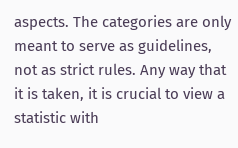aspects. The categories are only meant to serve as guidelines, not as strict rules. Any way that it is taken, it is crucial to view a statistic with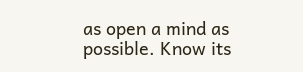as open a mind as possible. Know its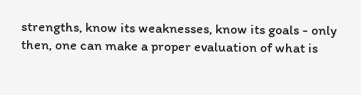strengths, know its weaknesses, know its goals - only then, one can make a proper evaluation of what is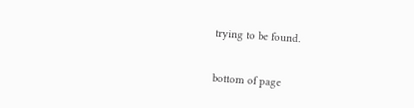trying to be found.


bottom of page